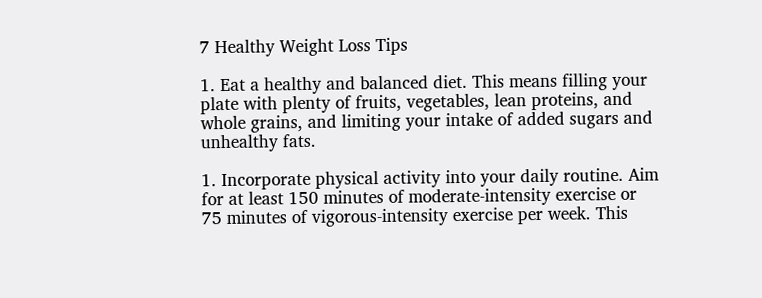7 Healthy Weight Loss Tips

1. Eat a healthy and balanced diet. This means filling your plate with plenty of fruits, vegetables, lean proteins, and whole grains, and limiting your intake of added sugars and unhealthy fats.

1. Incorporate physical activity into your daily routine. Aim for at least 150 minutes of moderate-intensity exercise or 75 minutes of vigorous-intensity exercise per week. This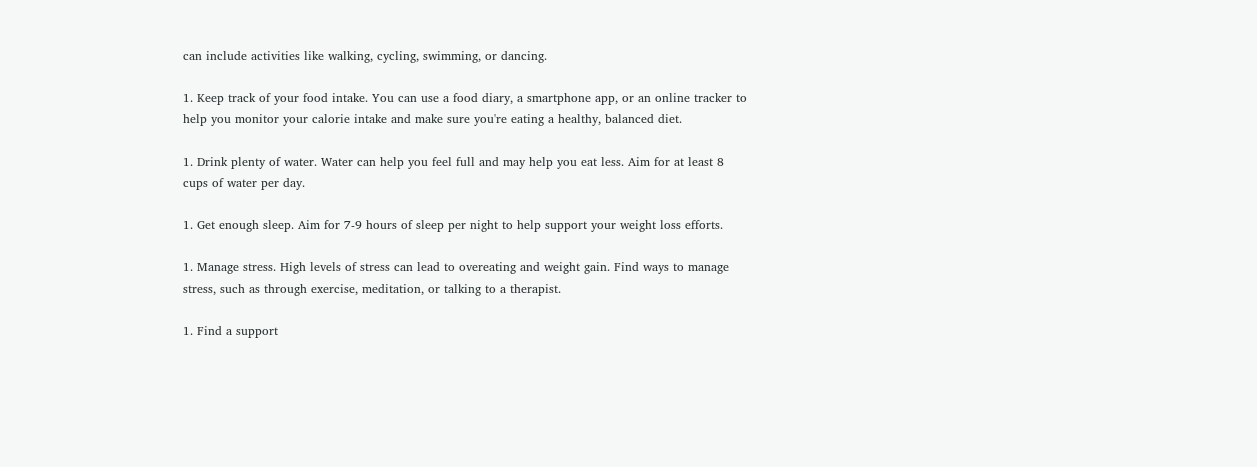can include activities like walking, cycling, swimming, or dancing.

1. Keep track of your food intake. You can use a food diary, a smartphone app, or an online tracker to help you monitor your calorie intake and make sure you're eating a healthy, balanced diet.

1. Drink plenty of water. Water can help you feel full and may help you eat less. Aim for at least 8 cups of water per day.

1. Get enough sleep. Aim for 7-9 hours of sleep per night to help support your weight loss efforts.

1. Manage stress. High levels of stress can lead to overeating and weight gain. Find ways to manage stress, such as through exercise, meditation, or talking to a therapist.

1. Find a support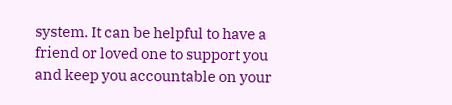system. It can be helpful to have a friend or loved one to support you and keep you accountable on your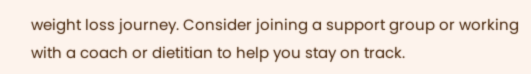weight loss journey. Consider joining a support group or working with a coach or dietitian to help you stay on track.